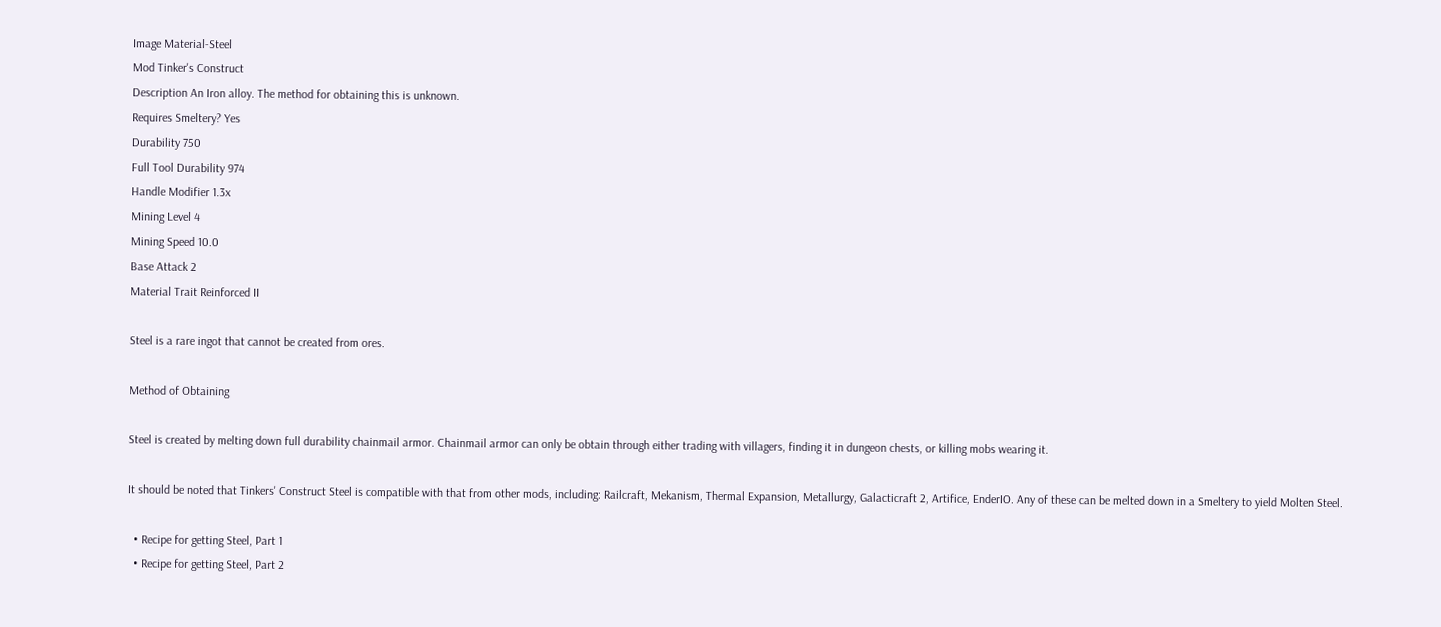Image Material-Steel
Mod Tinker's Construct
Description An Iron alloy. The method for obtaining this is unknown.
Requires Smeltery? Yes
Durability 750
Full Tool Durability 974
Handle Modifier 1.3x
Mining Level 4
Mining Speed 10.0
Base Attack 2
Material Trait Reinforced II

Steel is a rare ingot that cannot be created from ores.

Method of Obtaining

Steel is created by melting down full durability chainmail armor. Chainmail armor can only be obtain through either trading with villagers, finding it in dungeon chests, or killing mobs wearing it.

It should be noted that Tinkers' Construct Steel is compatible with that from other mods, including: Railcraft, Mekanism, Thermal Expansion, Metallurgy, Galacticraft 2, Artifice, EnderIO. Any of these can be melted down in a Smeltery to yield Molten Steel.

  • Recipe for getting Steel, Part 1
  • Recipe for getting Steel, Part 2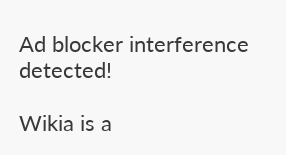Ad blocker interference detected!

Wikia is a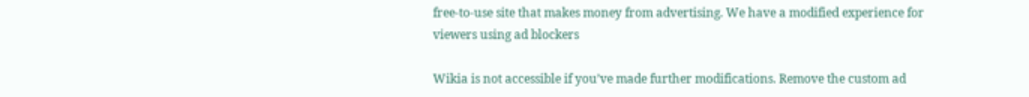free-to-use site that makes money from advertising. We have a modified experience for viewers using ad blockers

Wikia is not accessible if you’ve made further modifications. Remove the custom ad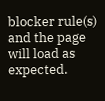blocker rule(s) and the page will load as expected.